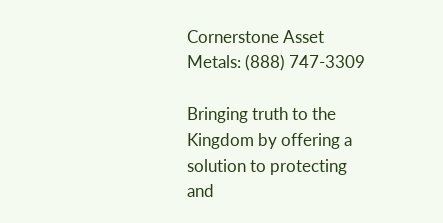Cornerstone Asset Metals: (888) 747-3309

Bringing truth to the Kingdom by offering a solution to protecting and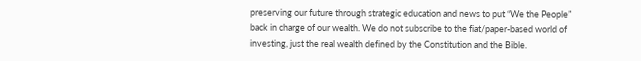preserving our future through strategic education and news to put “We the People” back in charge of our wealth. We do not subscribe to the fiat/paper-based world of investing, just the real wealth defined by the Constitution and the Bible.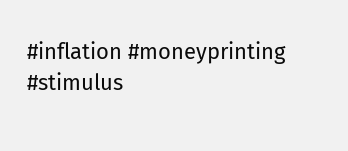#inflation #moneyprinting #stimulus